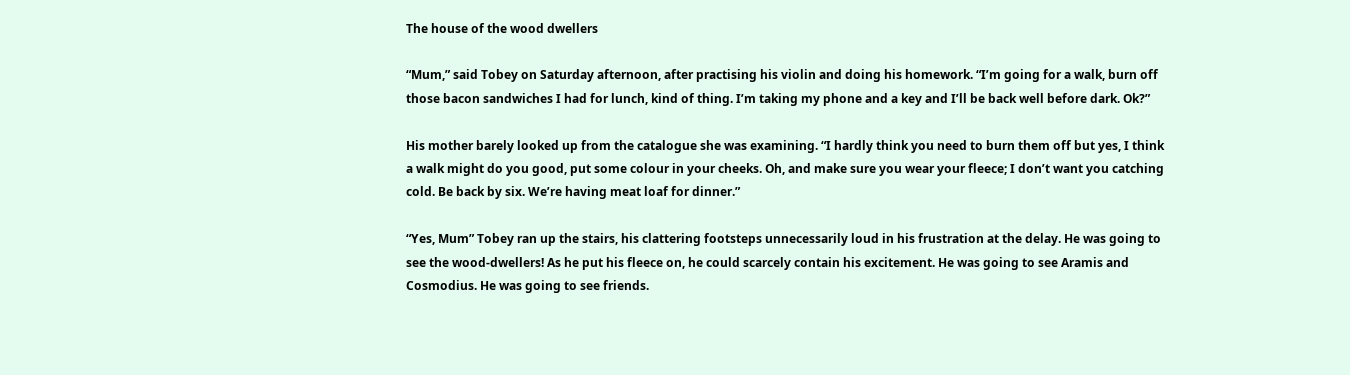The house of the wood dwellers

“Mum,” said Tobey on Saturday afternoon, after practising his violin and doing his homework. “I’m going for a walk, burn off those bacon sandwiches I had for lunch, kind of thing. I’m taking my phone and a key and I’ll be back well before dark. Ok?”

His mother barely looked up from the catalogue she was examining. “I hardly think you need to burn them off but yes, I think a walk might do you good, put some colour in your cheeks. Oh, and make sure you wear your fleece; I don’t want you catching cold. Be back by six. We’re having meat loaf for dinner.”

“Yes, Mum” Tobey ran up the stairs, his clattering footsteps unnecessarily loud in his frustration at the delay. He was going to see the wood-dwellers! As he put his fleece on, he could scarcely contain his excitement. He was going to see Aramis and Cosmodius. He was going to see friends.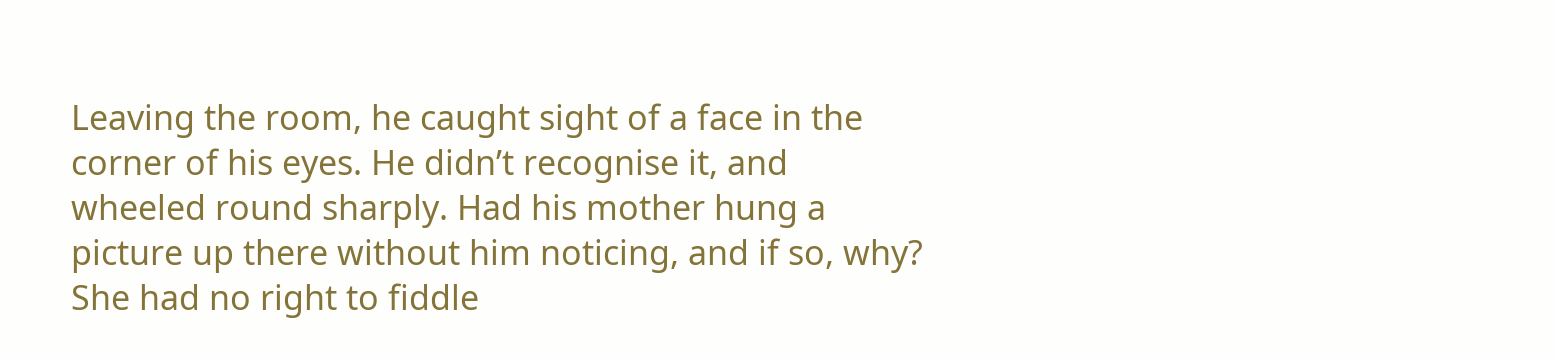Leaving the room, he caught sight of a face in the corner of his eyes. He didn’t recognise it, and wheeled round sharply. Had his mother hung a picture up there without him noticing, and if so, why? She had no right to fiddle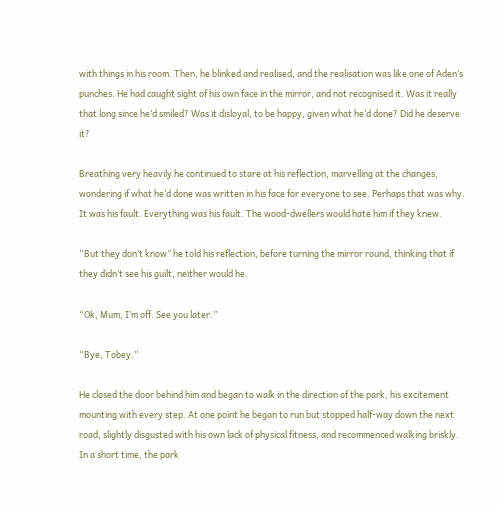with things in his room. Then, he blinked and realised, and the realisation was like one of Aden’s punches. He had caught sight of his own face in the mirror, and not recognised it. Was it really that long since he’d smiled? Was it disloyal, to be happy, given what he’d done? Did he deserve it?

Breathing very heavily he continued to stare at his reflection, marvelling at the changes, wondering if what he’d done was written in his face for everyone to see. Perhaps that was why. It was his fault. Everything was his fault. The wood-dwellers would hate him if they knew.

“But they don’t know” he told his reflection, before turning the mirror round, thinking that if they didn’t see his guilt, neither would he.

“Ok, Mum, I’m off. See you later.”

“Bye, Tobey.”

He closed the door behind him and began to walk in the direction of the park, his excitement mounting with every step. At one point he began to run but stopped half-way down the next road, slightly disgusted with his own lack of physical fitness, and recommenced walking briskly. In a short time, the park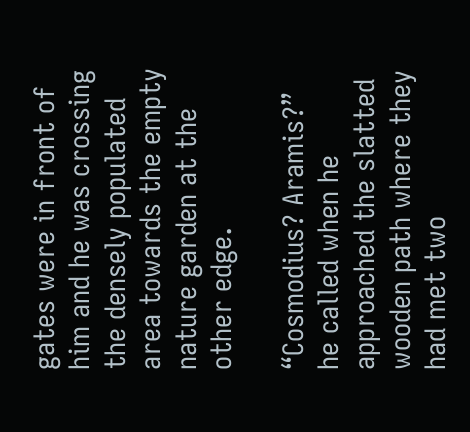gates were in front of him and he was crossing the densely populated area towards the empty nature garden at the other edge.

“Cosmodius? Aramis?” he called when he approached the slatted wooden path where they had met two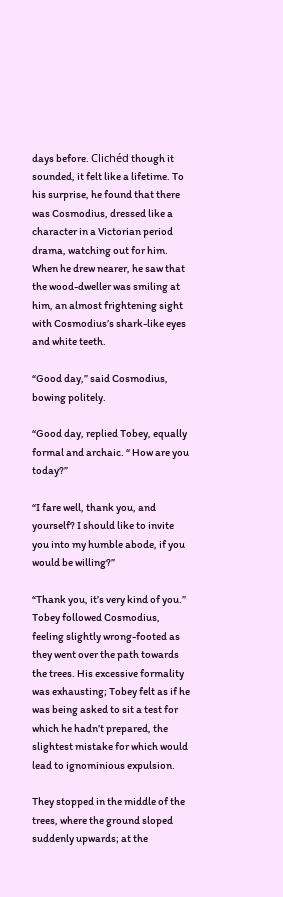days before. Clichéd though it sounded, it felt like a lifetime. To his surprise, he found that there was Cosmodius, dressed like a character in a Victorian period drama, watching out for him. When he drew nearer, he saw that the wood-dweller was smiling at him, an almost frightening sight with Cosmodius’s shark-like eyes and white teeth.

“Good day,” said Cosmodius, bowing politely.

“Good day, replied Tobey, equally formal and archaic. “ How are you today?”

“I fare well, thank you, and yourself? I should like to invite you into my humble abode, if you would be willing?”

“Thank you, it’s very kind of you.” Tobey followed Cosmodius, feeling slightly wrong-footed as they went over the path towards the trees. His excessive formality was exhausting; Tobey felt as if he was being asked to sit a test for which he hadn’t prepared, the slightest mistake for which would lead to ignominious expulsion.

They stopped in the middle of the trees, where the ground sloped suddenly upwards; at the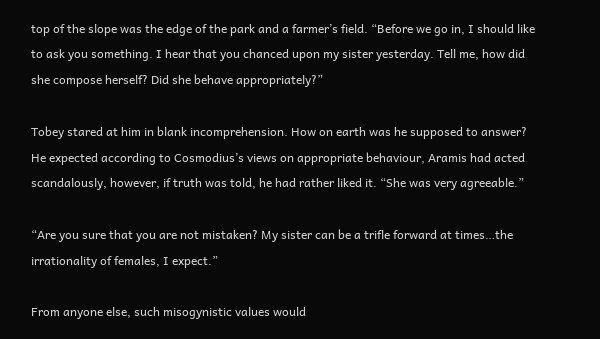top of the slope was the edge of the park and a farmer’s field. “Before we go in, I should like to ask you something. I hear that you chanced upon my sister yesterday. Tell me, how did she compose herself? Did she behave appropriately?”

Tobey stared at him in blank incomprehension. How on earth was he supposed to answer? He expected according to Cosmodius’s views on appropriate behaviour, Aramis had acted scandalously, however, if truth was told, he had rather liked it. “She was very agreeable.”

“Are you sure that you are not mistaken? My sister can be a trifle forward at times…the irrationality of females, I expect.”

From anyone else, such misogynistic values would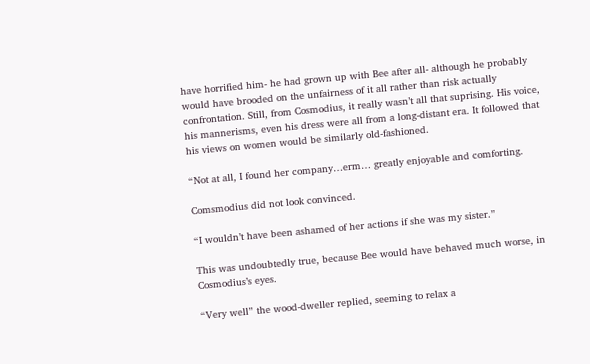have horrified him- he had grown up with Bee after all- although he probably would have brooded on the unfairness of it all rather than risk actually confrontation. Still, from Cosmodius, it really wasn’t all that suprising. His voice, his mannerisms, even his dress were all from a long-distant era. It followed that his views on women would be similarly old-fashioned.

“Not at all, I found her company…erm… greatly enjoyable and comforting.

Comsmodius did not look convinced.

“I wouldn’t have been ashamed of her actions if she was my sister.”

This was undoubtedly true, because Bee would have behaved much worse, in Cosmodius’s eyes.

“Very well” the wood-dweller replied, seeming to relax a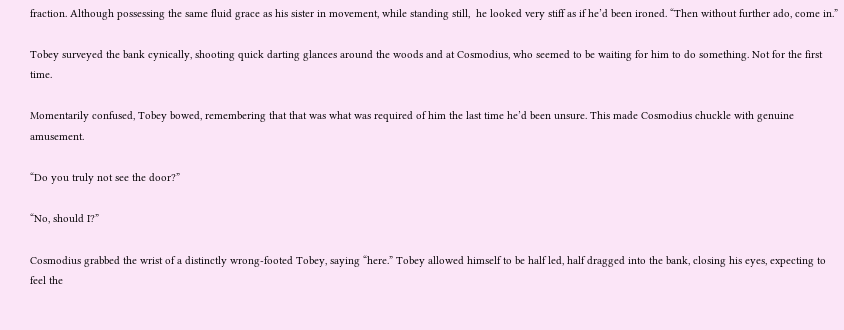fraction. Although possessing the same fluid grace as his sister in movement, while standing still,  he looked very stiff as if he’d been ironed. “Then without further ado, come in.”

Tobey surveyed the bank cynically, shooting quick darting glances around the woods and at Cosmodius, who seemed to be waiting for him to do something. Not for the first time.

Momentarily confused, Tobey bowed, remembering that that was what was required of him the last time he’d been unsure. This made Cosmodius chuckle with genuine amusement.

“Do you truly not see the door?”

“No, should I?”

Cosmodius grabbed the wrist of a distinctly wrong-footed Tobey, saying “here.” Tobey allowed himself to be half led, half dragged into the bank, closing his eyes, expecting to feel the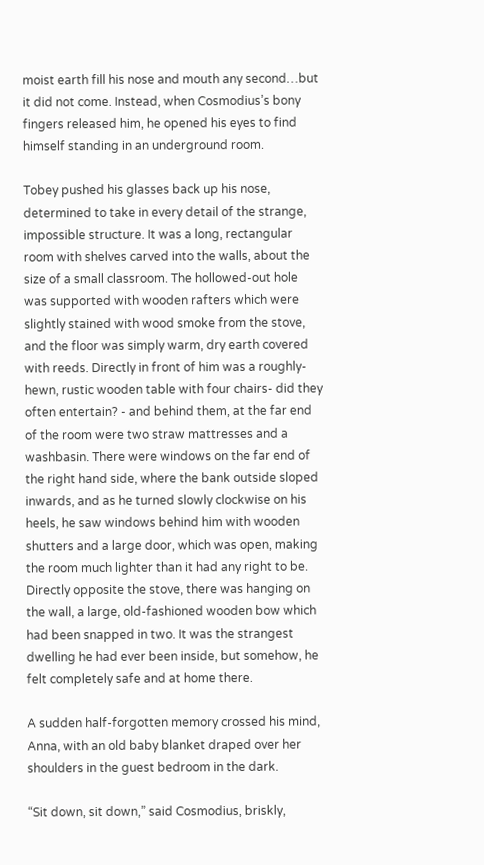moist earth fill his nose and mouth any second…but it did not come. Instead, when Cosmodius’s bony fingers released him, he opened his eyes to find himself standing in an underground room.

Tobey pushed his glasses back up his nose, determined to take in every detail of the strange, impossible structure. It was a long, rectangular room with shelves carved into the walls, about the size of a small classroom. The hollowed-out hole was supported with wooden rafters which were slightly stained with wood smoke from the stove, and the floor was simply warm, dry earth covered with reeds. Directly in front of him was a roughly-hewn, rustic wooden table with four chairs- did they often entertain? - and behind them, at the far end of the room were two straw mattresses and a washbasin. There were windows on the far end of the right hand side, where the bank outside sloped inwards, and as he turned slowly clockwise on his heels, he saw windows behind him with wooden shutters and a large door, which was open, making the room much lighter than it had any right to be. Directly opposite the stove, there was hanging on the wall, a large, old-fashioned wooden bow which had been snapped in two. It was the strangest dwelling he had ever been inside, but somehow, he felt completely safe and at home there.

A sudden half-forgotten memory crossed his mind, Anna, with an old baby blanket draped over her shoulders in the guest bedroom in the dark.

“Sit down, sit down,” said Cosmodius, briskly,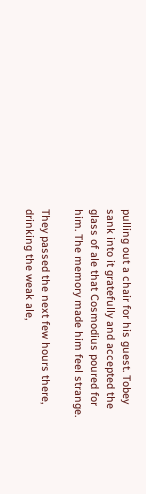pulling out a chair for his guest. Tobey sank into it gratefully and accepted the glass of ale that Cosmodius poured for him. The memory made him feel strange.

They passed the next few hours there, drinking the weak ale,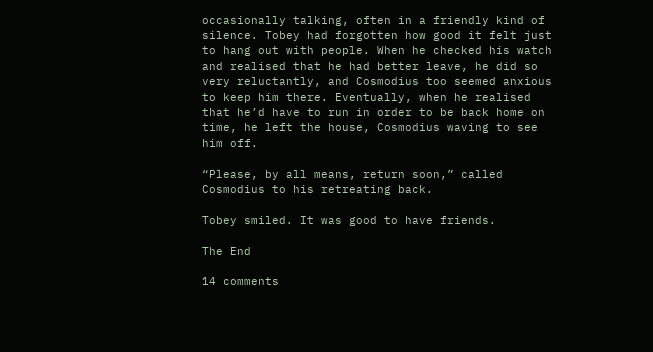occasionally talking, often in a friendly kind of silence. Tobey had forgotten how good it felt just to hang out with people. When he checked his watch and realised that he had better leave, he did so very reluctantly, and Cosmodius too seemed anxious to keep him there. Eventually, when he realised that he’d have to run in order to be back home on time, he left the house, Cosmodius waving to see him off.

“Please, by all means, return soon,” called Cosmodius to his retreating back.

Tobey smiled. It was good to have friends.

The End

14 comments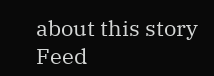about this story Feed